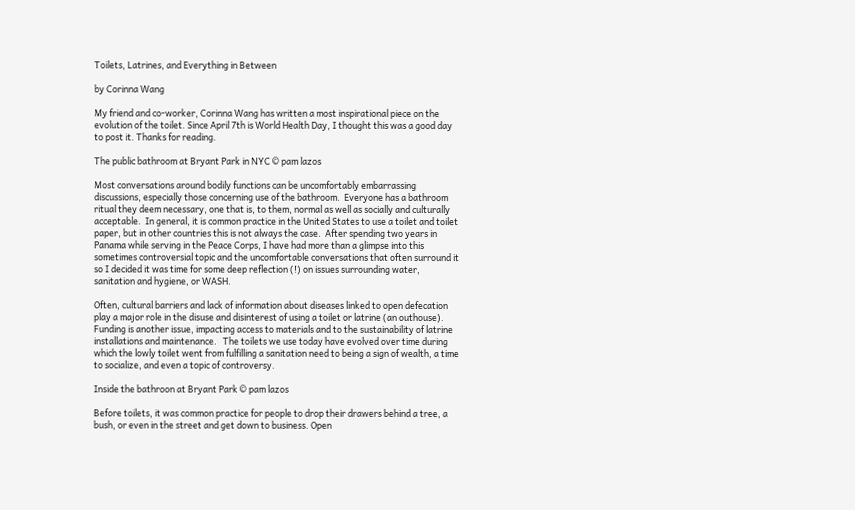Toilets, Latrines, and Everything in Between

by Corinna Wang

My friend and co-worker, Corinna Wang has written a most inspirational piece on the evolution of the toilet. Since April 7th is World Health Day, I thought this was a good day to post it. Thanks for reading.

The public bathroom at Bryant Park in NYC © pam lazos

Most conversations around bodily functions can be uncomfortably embarrassing discussions, especially those concerning use of the bathroom.  Everyone has a bathroom ritual they deem necessary, one that is, to them, normal as well as socially and culturally acceptable.  In general, it is common practice in the United States to use a toilet and toilet paper, but in other countries this is not always the case.  After spending two years in Panama while serving in the Peace Corps, I have had more than a glimpse into this sometimes controversial topic and the uncomfortable conversations that often surround it so I decided it was time for some deep reflection (!) on issues surrounding water, sanitation and hygiene, or WASH.

Often, cultural barriers and lack of information about diseases linked to open defecation play a major role in the disuse and disinterest of using a toilet or latrine (an outhouse).  Funding is another issue, impacting access to materials and to the sustainability of latrine installations and maintenance.   The toilets we use today have evolved over time during which the lowly toilet went from fulfilling a sanitation need to being a sign of wealth, a time to socialize, and even a topic of controversy.

Inside the bathroon at Bryant Park © pam lazos

Before toilets, it was common practice for people to drop their drawers behind a tree, a bush, or even in the street and get down to business. Open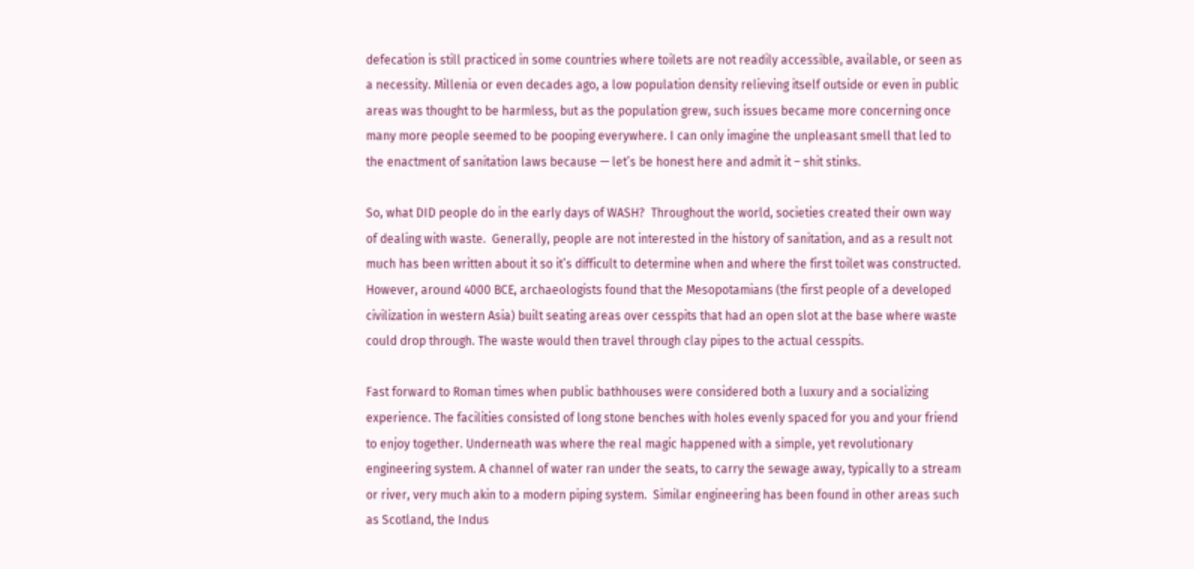defecation is still practiced in some countries where toilets are not readily accessible, available, or seen as a necessity. Millenia or even decades ago, a low population density relieving itself outside or even in public areas was thought to be harmless, but as the population grew, such issues became more concerning once many more people seemed to be pooping everywhere. I can only imagine the unpleasant smell that led to the enactment of sanitation laws because — let’s be honest here and admit it – shit stinks.

So, what DID people do in the early days of WASH?  Throughout the world, societies created their own way of dealing with waste.  Generally, people are not interested in the history of sanitation, and as a result not much has been written about it so it’s difficult to determine when and where the first toilet was constructed. However, around 4000 BCE, archaeologists found that the Mesopotamians (the first people of a developed civilization in western Asia) built seating areas over cesspits that had an open slot at the base where waste could drop through. The waste would then travel through clay pipes to the actual cesspits.

Fast forward to Roman times when public bathhouses were considered both a luxury and a socializing experience. The facilities consisted of long stone benches with holes evenly spaced for you and your friend to enjoy together. Underneath was where the real magic happened with a simple, yet revolutionary engineering system. A channel of water ran under the seats, to carry the sewage away, typically to a stream or river, very much akin to a modern piping system.  Similar engineering has been found in other areas such as Scotland, the Indus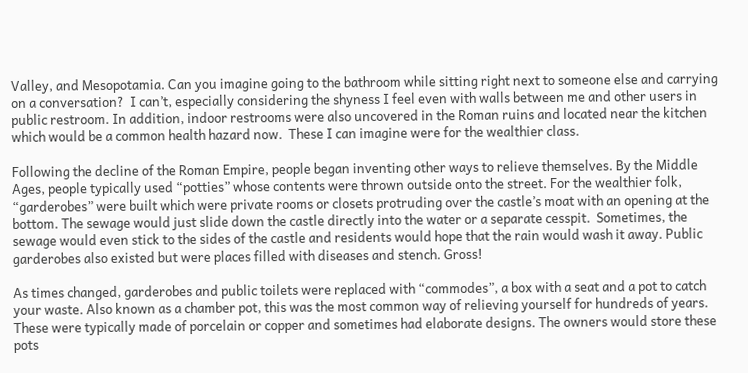Valley, and Mesopotamia. Can you imagine going to the bathroom while sitting right next to someone else and carrying on a conversation?  I can’t, especially considering the shyness I feel even with walls between me and other users in public restroom. In addition, indoor restrooms were also uncovered in the Roman ruins and located near the kitchen which would be a common health hazard now.  These I can imagine were for the wealthier class.

Following the decline of the Roman Empire, people began inventing other ways to relieve themselves. By the Middle Ages, people typically used “potties” whose contents were thrown outside onto the street. For the wealthier folk, “garderobes” were built which were private rooms or closets protruding over the castle’s moat with an opening at the bottom. The sewage would just slide down the castle directly into the water or a separate cesspit.  Sometimes, the sewage would even stick to the sides of the castle and residents would hope that the rain would wash it away. Public garderobes also existed but were places filled with diseases and stench. Gross!

As times changed, garderobes and public toilets were replaced with “commodes”, a box with a seat and a pot to catch your waste. Also known as a chamber pot, this was the most common way of relieving yourself for hundreds of years. These were typically made of porcelain or copper and sometimes had elaborate designs. The owners would store these pots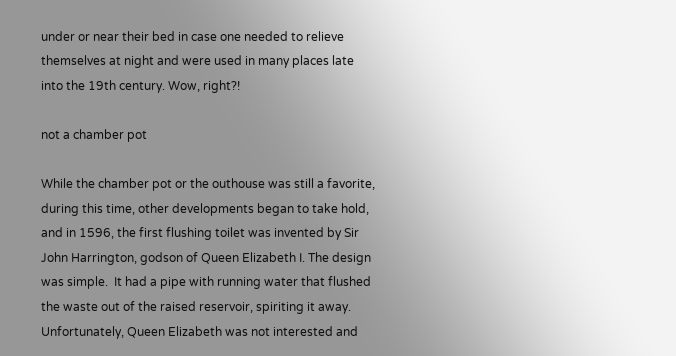under or near their bed in case one needed to relieve themselves at night and were used in many places late into the 19th century. Wow, right?!

not a chamber pot

While the chamber pot or the outhouse was still a favorite, during this time, other developments began to take hold, and in 1596, the first flushing toilet was invented by Sir John Harrington, godson of Queen Elizabeth I. The design was simple.  It had a pipe with running water that flushed the waste out of the raised reservoir, spiriting it away.  Unfortunately, Queen Elizabeth was not interested and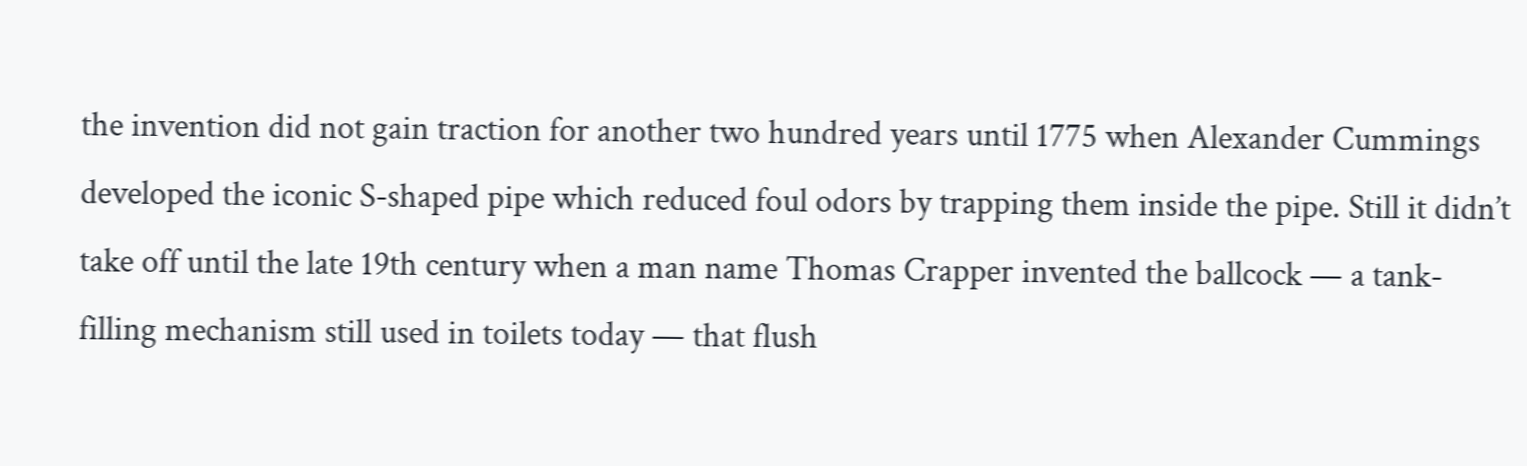the invention did not gain traction for another two hundred years until 1775 when Alexander Cummings developed the iconic S-shaped pipe which reduced foul odors by trapping them inside the pipe. Still it didn’t take off until the late 19th century when a man name Thomas Crapper invented the ballcock — a tank-filling mechanism still used in toilets today — that flush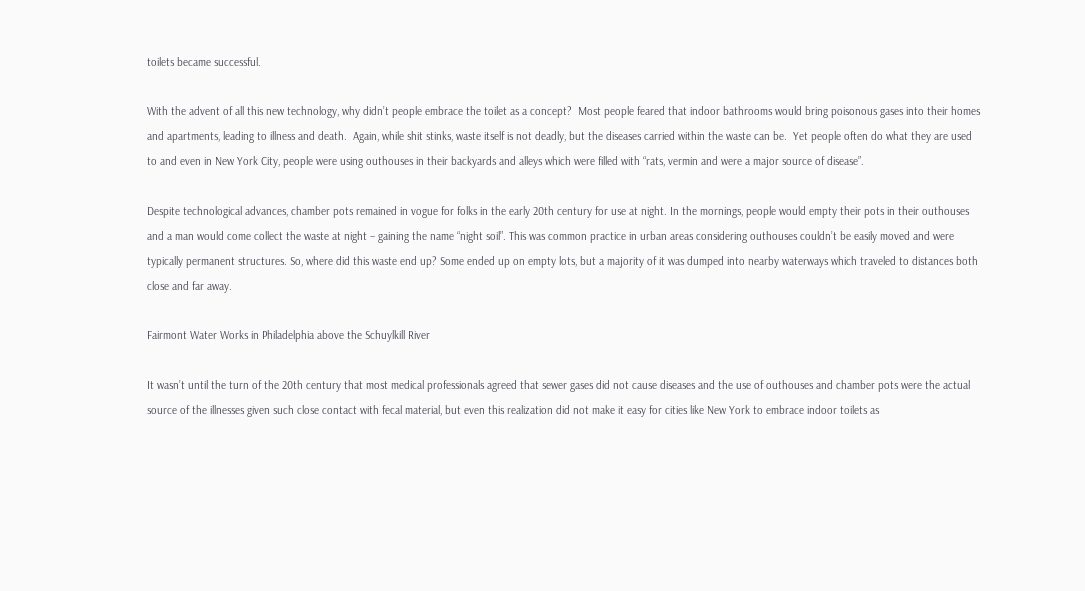toilets became successful.

With the advent of all this new technology, why didn’t people embrace the toilet as a concept?  Most people feared that indoor bathrooms would bring poisonous gases into their homes and apartments, leading to illness and death.  Again, while shit stinks, waste itself is not deadly, but the diseases carried within the waste can be.  Yet people often do what they are used to and even in New York City, people were using outhouses in their backyards and alleys which were filled with “rats, vermin and were a major source of disease”.

Despite technological advances, chamber pots remained in vogue for folks in the early 20th century for use at night. In the mornings, people would empty their pots in their outhouses and a man would come collect the waste at night – gaining the name “night soil”. This was common practice in urban areas considering outhouses couldn’t be easily moved and were typically permanent structures. So, where did this waste end up? Some ended up on empty lots, but a majority of it was dumped into nearby waterways which traveled to distances both close and far away.

Fairmont Water Works in Philadelphia above the Schuylkill River

It wasn’t until the turn of the 20th century that most medical professionals agreed that sewer gases did not cause diseases and the use of outhouses and chamber pots were the actual source of the illnesses given such close contact with fecal material, but even this realization did not make it easy for cities like New York to embrace indoor toilets as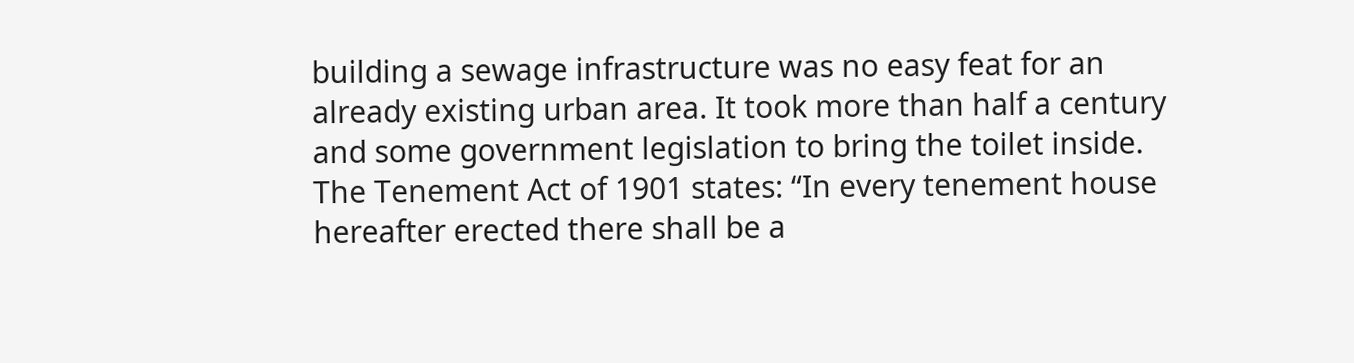building a sewage infrastructure was no easy feat for an already existing urban area. It took more than half a century and some government legislation to bring the toilet inside. The Tenement Act of 1901 states: “In every tenement house hereafter erected there shall be a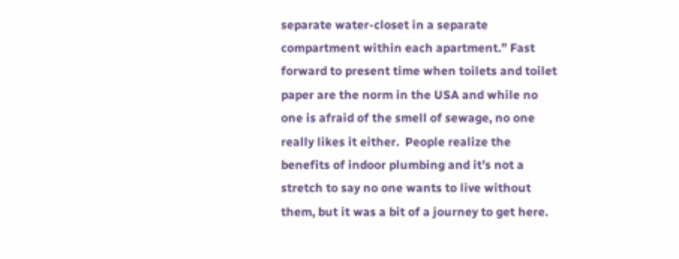separate water-closet in a separate compartment within each apartment.” Fast forward to present time when toilets and toilet paper are the norm in the USA and while no one is afraid of the smell of sewage, no one really likes it either.  People realize the benefits of indoor plumbing and it’s not a stretch to say no one wants to live without them, but it was a bit of a journey to get here.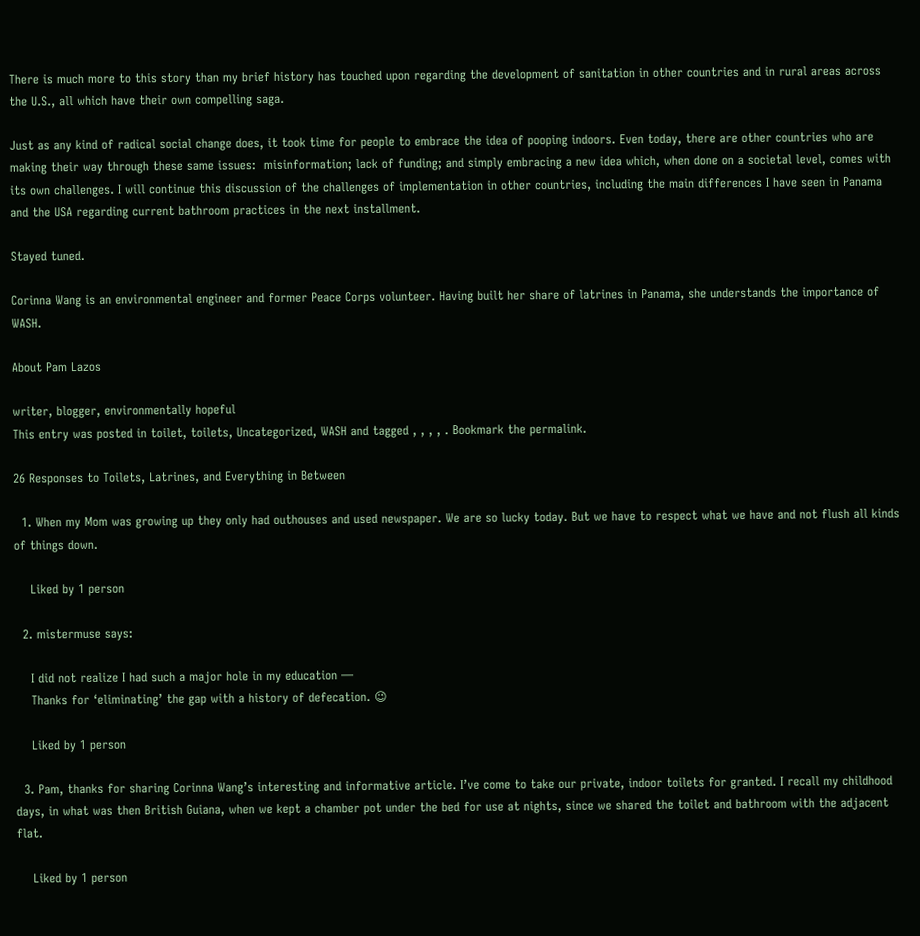There is much more to this story than my brief history has touched upon regarding the development of sanitation in other countries and in rural areas across the U.S., all which have their own compelling saga.

Just as any kind of radical social change does, it took time for people to embrace the idea of pooping indoors. Even today, there are other countries who are making their way through these same issues:  misinformation; lack of funding; and simply embracing a new idea which, when done on a societal level, comes with its own challenges. I will continue this discussion of the challenges of implementation in other countries, including the main differences I have seen in Panama and the USA regarding current bathroom practices in the next installment.

Stayed tuned.

Corinna Wang is an environmental engineer and former Peace Corps volunteer. Having built her share of latrines in Panama, she understands the importance of WASH.

About Pam Lazos

writer, blogger, environmentally hopeful
This entry was posted in toilet, toilets, Uncategorized, WASH and tagged , , , , . Bookmark the permalink.

26 Responses to Toilets, Latrines, and Everything in Between

  1. When my Mom was growing up they only had outhouses and used newspaper. We are so lucky today. But we have to respect what we have and not flush all kinds of things down.

    Liked by 1 person

  2. mistermuse says:

    I did not realize I had such a major hole in my education —
    Thanks for ‘eliminating’ the gap with a history of defecation. 😉

    Liked by 1 person

  3. Pam, thanks for sharing Corinna Wang’s interesting and informative article. I’ve come to take our private, indoor toilets for granted. I recall my childhood days, in what was then British Guiana, when we kept a chamber pot under the bed for use at nights, since we shared the toilet and bathroom with the adjacent flat.

    Liked by 1 person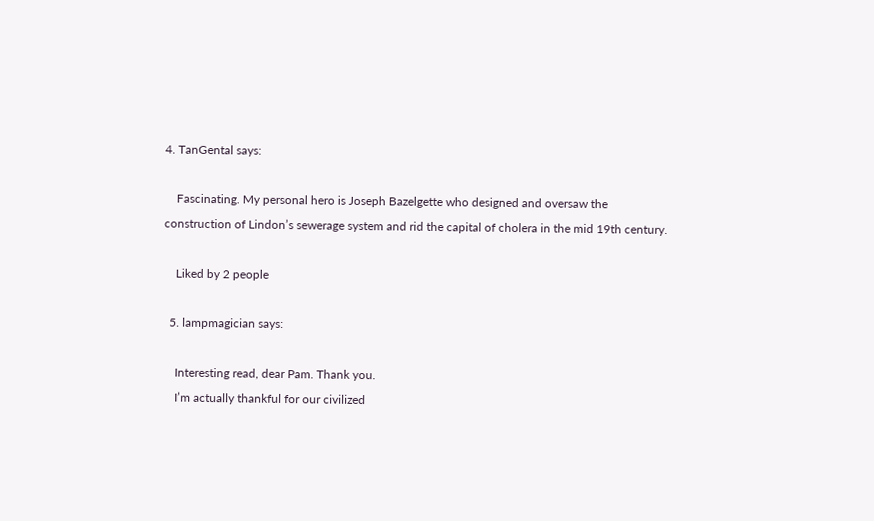4. TanGental says:

    Fascinating. My personal hero is Joseph Bazelgette who designed and oversaw the construction of Lindon’s sewerage system and rid the capital of cholera in the mid 19th century.

    Liked by 2 people

  5. lampmagician says:

    Interesting read, dear Pam. Thank you.
    I’m actually thankful for our civilized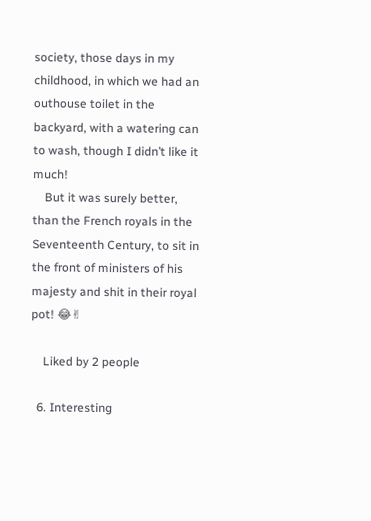society, those days in my childhood, in which we had an outhouse toilet in the backyard, with a watering can to wash, though I didn’t like it much!
    But it was surely better, than the French royals in the Seventeenth Century, to sit in the front of ministers of his majesty and shit in their royal pot! 😂✌

    Liked by 2 people

  6. Interesting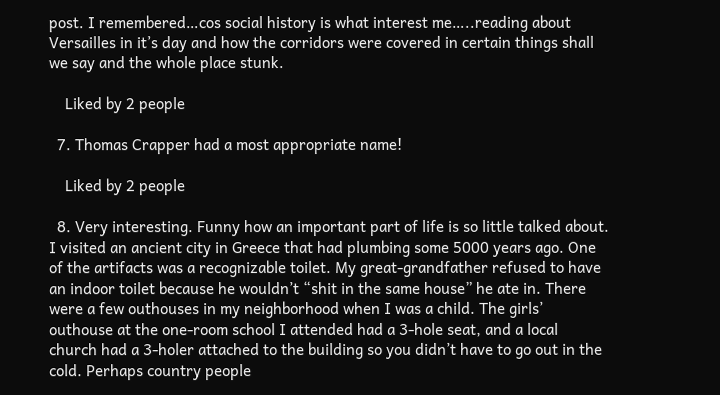post. I remembered…cos social history is what interest me…..reading about Versailles in it’s day and how the corridors were covered in certain things shall we say and the whole place stunk.

    Liked by 2 people

  7. Thomas Crapper had a most appropriate name!

    Liked by 2 people

  8. Very interesting. Funny how an important part of life is so little talked about. I visited an ancient city in Greece that had plumbing some 5000 years ago. One of the artifacts was a recognizable toilet. My great-grandfather refused to have an indoor toilet because he wouldn’t “shit in the same house” he ate in. There were a few outhouses in my neighborhood when I was a child. The girls’ outhouse at the one-room school I attended had a 3-hole seat, and a local church had a 3-holer attached to the building so you didn’t have to go out in the cold. Perhaps country people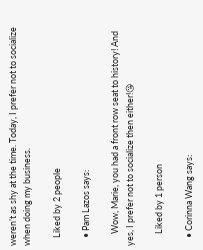weren’t as shy at the time. Today, I prefer not to socialize when doing my business.

    Liked by 2 people

    • Pam Lazos says:

      Wow, Marie, you had a front row seat to history! And yes, I prefer not to socialize then either!😘

      Liked by 1 person

    • Corinna Wang says: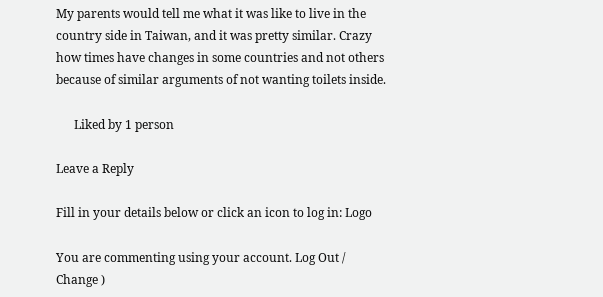My parents would tell me what it was like to live in the country side in Taiwan, and it was pretty similar. Crazy how times have changes in some countries and not others because of similar arguments of not wanting toilets inside.

      Liked by 1 person

Leave a Reply

Fill in your details below or click an icon to log in: Logo

You are commenting using your account. Log Out /  Change )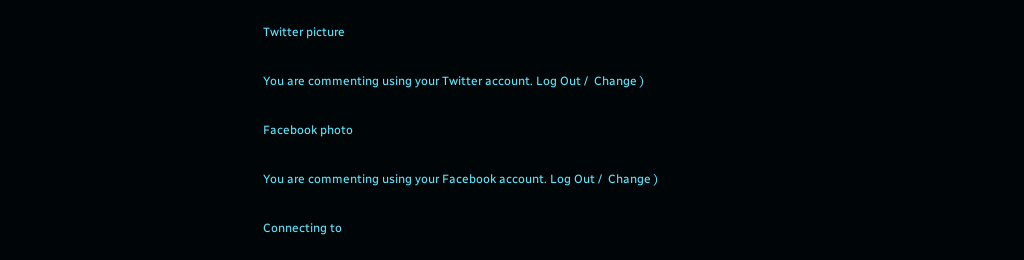Twitter picture

You are commenting using your Twitter account. Log Out /  Change )

Facebook photo

You are commenting using your Facebook account. Log Out /  Change )

Connecting to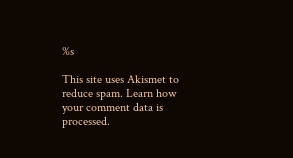%s

This site uses Akismet to reduce spam. Learn how your comment data is processed.